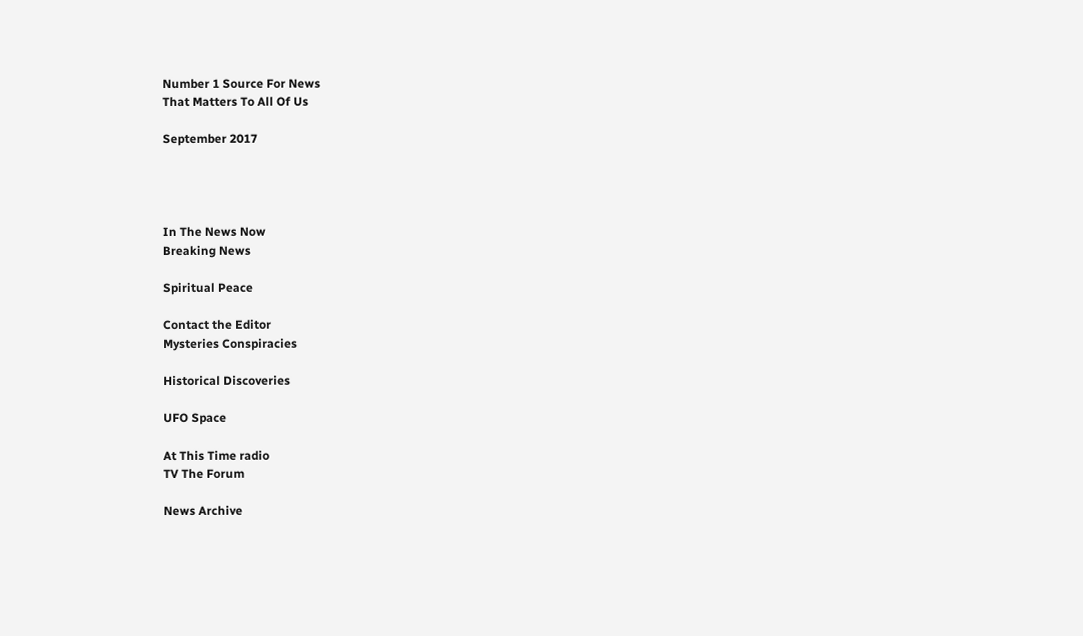Number 1 Source For News
That Matters To All Of Us

September 2017




In The News Now
Breaking News

Spiritual Peace

Contact the Editor
Mysteries Conspiracies

Historical Discoveries

UFO Space

At This Time radio
TV The Forum

News Archive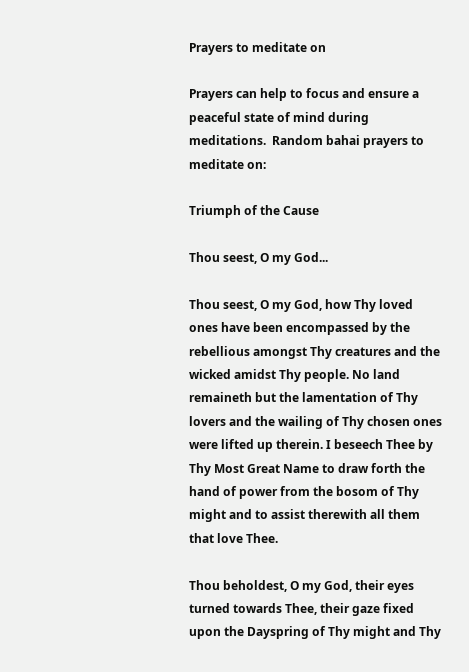Prayers to meditate on

Prayers can help to focus and ensure a peaceful state of mind during meditations.  Random bahai prayers to meditate on:

Triumph of the Cause

Thou seest, O my God...

Thou seest, O my God, how Thy loved ones have been encompassed by the rebellious amongst Thy creatures and the wicked amidst Thy people. No land remaineth but the lamentation of Thy lovers and the wailing of Thy chosen ones were lifted up therein. I beseech Thee by Thy Most Great Name to draw forth the hand of power from the bosom of Thy might and to assist therewith all them that love Thee.

Thou beholdest, O my God, their eyes turned towards Thee, their gaze fixed upon the Dayspring of Thy might and Thy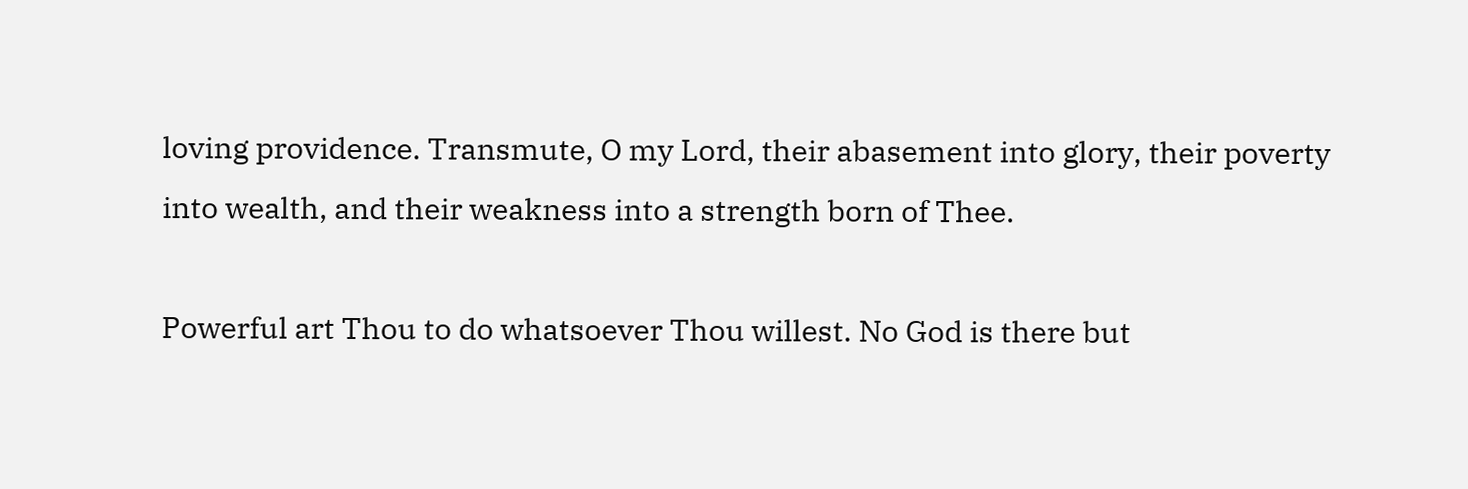loving providence. Transmute, O my Lord, their abasement into glory, their poverty into wealth, and their weakness into a strength born of Thee.

Powerful art Thou to do whatsoever Thou willest. No God is there but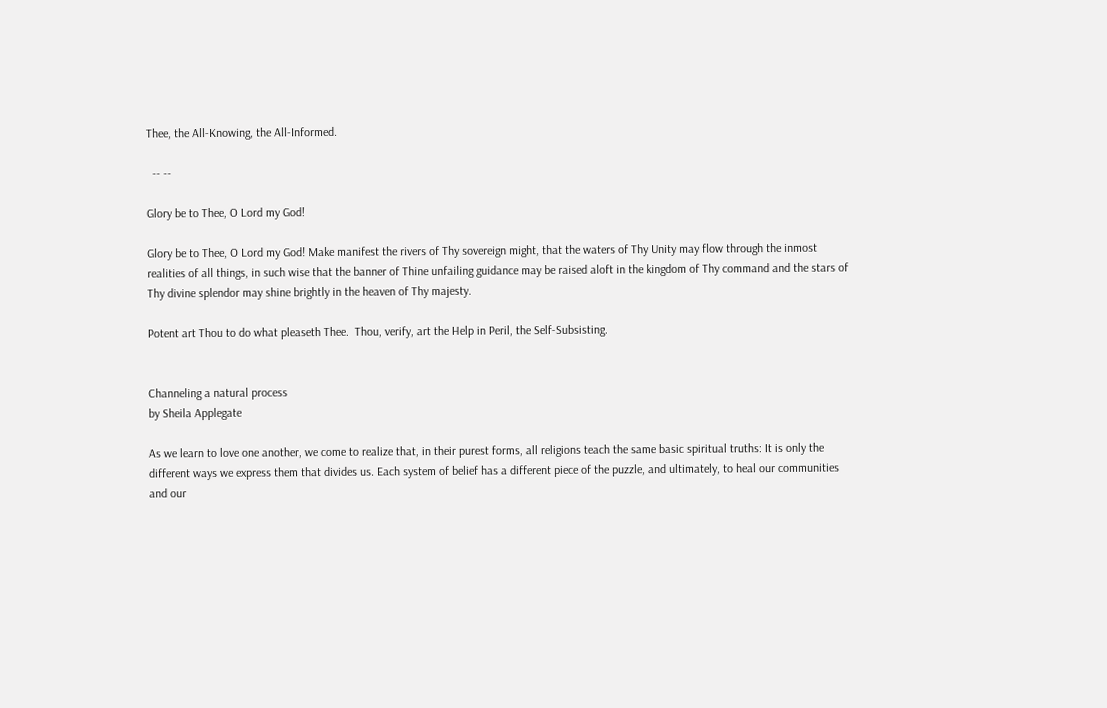Thee, the All-Knowing, the All-Informed.

  -- --

Glory be to Thee, O Lord my God!

Glory be to Thee, O Lord my God! Make manifest the rivers of Thy sovereign might, that the waters of Thy Unity may flow through the inmost realities of all things, in such wise that the banner of Thine unfailing guidance may be raised aloft in the kingdom of Thy command and the stars of Thy divine splendor may shine brightly in the heaven of Thy majesty.

Potent art Thou to do what pleaseth Thee.  Thou, verify, art the Help in Peril, the Self-Subsisting.


Channeling a natural process
by Sheila Applegate

As we learn to love one another, we come to realize that, in their purest forms, all religions teach the same basic spiritual truths: It is only the different ways we express them that divides us. Each system of belief has a different piece of the puzzle, and ultimately, to heal our communities and our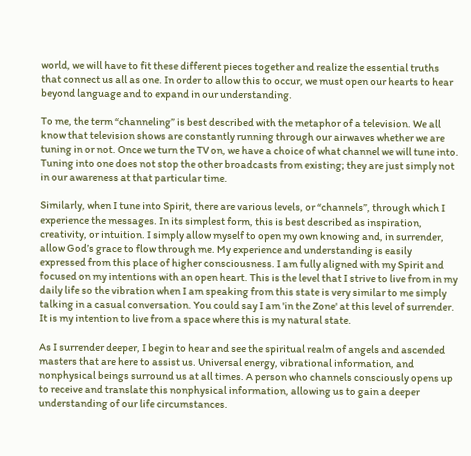world, we will have to fit these different pieces together and realize the essential truths that connect us all as one. In order to allow this to occur, we must open our hearts to hear beyond language and to expand in our understanding.

To me, the term “channeling” is best described with the metaphor of a television. We all know that television shows are constantly running through our airwaves whether we are tuning in or not. Once we turn the TV on, we have a choice of what channel we will tune into. Tuning into one does not stop the other broadcasts from existing; they are just simply not in our awareness at that particular time.

Similarly, when I tune into Spirit, there are various levels, or “channels”, through which I experience the messages. In its simplest form, this is best described as inspiration, creativity, or intuition. I simply allow myself to open my own knowing and, in surrender, allow God’s grace to flow through me. My experience and understanding is easily expressed from this place of higher consciousness. I am fully aligned with my Spirit and focused on my intentions with an open heart. This is the level that I strive to live from in my daily life so the vibration when I am speaking from this state is very similar to me simply talking in a casual conversation. You could say I am 'in the Zone' at this level of surrender. It is my intention to live from a space where this is my natural state.

As I surrender deeper, I begin to hear and see the spiritual realm of angels and ascended masters that are here to assist us. Universal energy, vibrational information, and nonphysical beings surround us at all times. A person who channels consciously opens up to receive and translate this nonphysical information, allowing us to gain a deeper understanding of our life circumstances.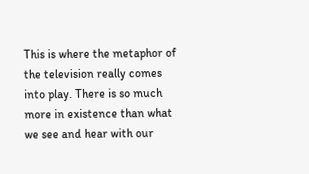This is where the metaphor of the television really comes into play. There is so much more in existence than what we see and hear with our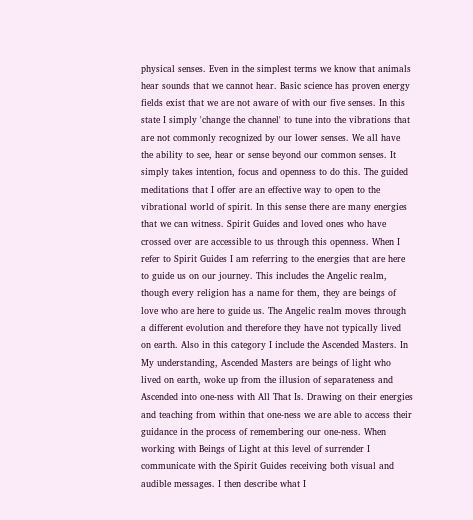physical senses. Even in the simplest terms we know that animals hear sounds that we cannot hear. Basic science has proven energy fields exist that we are not aware of with our five senses. In this state I simply 'change the channel' to tune into the vibrations that are not commonly recognized by our lower senses. We all have the ability to see, hear or sense beyond our common senses. It simply takes intention, focus and openness to do this. The guided meditations that I offer are an effective way to open to the vibrational world of spirit. In this sense there are many energies that we can witness. Spirit Guides and loved ones who have crossed over are accessible to us through this openness. When I refer to Spirit Guides I am referring to the energies that are here to guide us on our journey. This includes the Angelic realm, though every religion has a name for them, they are beings of love who are here to guide us. The Angelic realm moves through a different evolution and therefore they have not typically lived on earth. Also in this category I include the Ascended Masters. In My understanding, Ascended Masters are beings of light who lived on earth, woke up from the illusion of separateness and Ascended into one-ness with All That Is. Drawing on their energies and teaching from within that one-ness we are able to access their guidance in the process of remembering our one-ness. When working with Beings of Light at this level of surrender I communicate with the Spirit Guides receiving both visual and audible messages. I then describe what I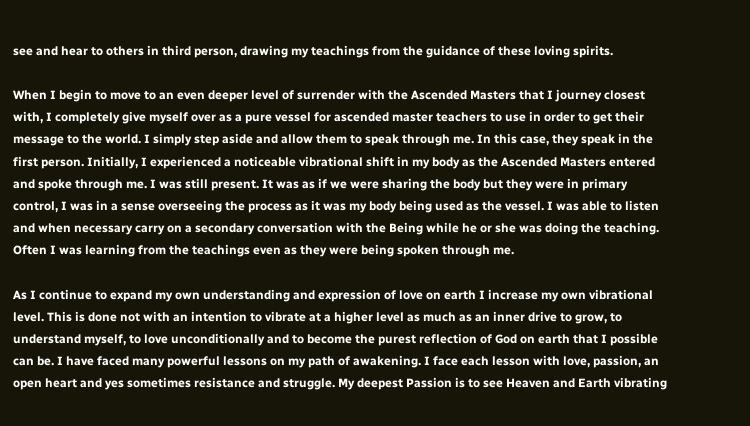see and hear to others in third person, drawing my teachings from the guidance of these loving spirits.

When I begin to move to an even deeper level of surrender with the Ascended Masters that I journey closest with, I completely give myself over as a pure vessel for ascended master teachers to use in order to get their message to the world. I simply step aside and allow them to speak through me. In this case, they speak in the first person. Initially, I experienced a noticeable vibrational shift in my body as the Ascended Masters entered and spoke through me. I was still present. It was as if we were sharing the body but they were in primary control, I was in a sense overseeing the process as it was my body being used as the vessel. I was able to listen and when necessary carry on a secondary conversation with the Being while he or she was doing the teaching. Often I was learning from the teachings even as they were being spoken through me.

As I continue to expand my own understanding and expression of love on earth I increase my own vibrational level. This is done not with an intention to vibrate at a higher level as much as an inner drive to grow, to understand myself, to love unconditionally and to become the purest reflection of God on earth that I possible can be. I have faced many powerful lessons on my path of awakening. I face each lesson with love, passion, an open heart and yes sometimes resistance and struggle. My deepest Passion is to see Heaven and Earth vibrating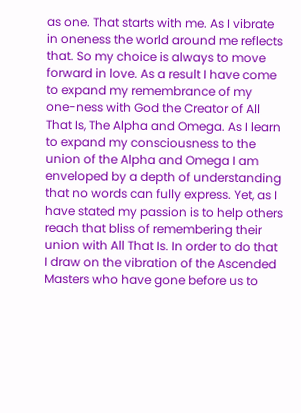as one. That starts with me. As I vibrate in oneness the world around me reflects that. So my choice is always to move forward in love. As a result I have come to expand my remembrance of my one-ness with God the Creator of All That Is, The Alpha and Omega. As I learn to expand my consciousness to the union of the Alpha and Omega I am enveloped by a depth of understanding that no words can fully express. Yet, as I have stated my passion is to help others reach that bliss of remembering their union with All That Is. In order to do that I draw on the vibration of the Ascended Masters who have gone before us to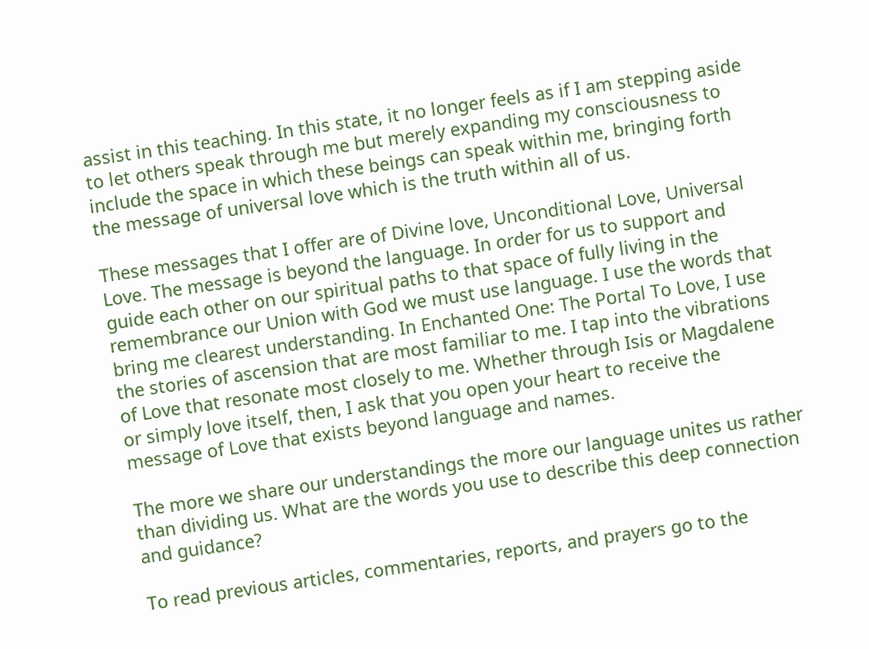assist in this teaching. In this state, it no longer feels as if I am stepping aside to let others speak through me but merely expanding my consciousness to include the space in which these beings can speak within me, bringing forth the message of universal love which is the truth within all of us.

These messages that I offer are of Divine love, Unconditional Love, Universal Love. The message is beyond the language. In order for us to support and guide each other on our spiritual paths to that space of fully living in the remembrance our Union with God we must use language. I use the words that bring me clearest understanding. In Enchanted One: The Portal To Love, I use the stories of ascension that are most familiar to me. I tap into the vibrations of Love that resonate most closely to me. Whether through Isis or Magdalene or simply love itself, then, I ask that you open your heart to receive the message of Love that exists beyond language and names.

The more we share our understandings the more our language unites us rather than dividing us. What are the words you use to describe this deep connection and guidance?

To read previous articles, commentaries, reports, and prayers go to the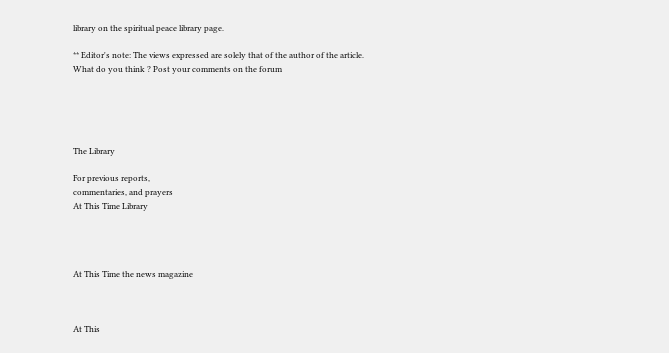library on the spiritual peace library page.

** Editor's note: The views expressed are solely that of the author of the article. What do you think ? Post your comments on the forum





The Library

For previous reports,
commentaries, and prayers
At This Time Library




At This Time the news magazine



At This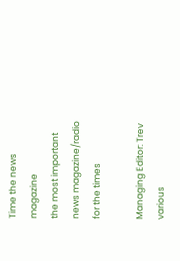Time the news magazine
the most important news magazine/radio for the times

Managing Editor: Trev
various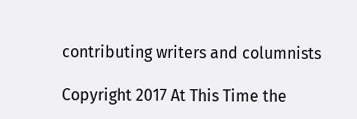contributing writers and columnists

Copyright 2017 At This Time the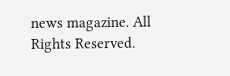news magazine. All Rights Reserved.